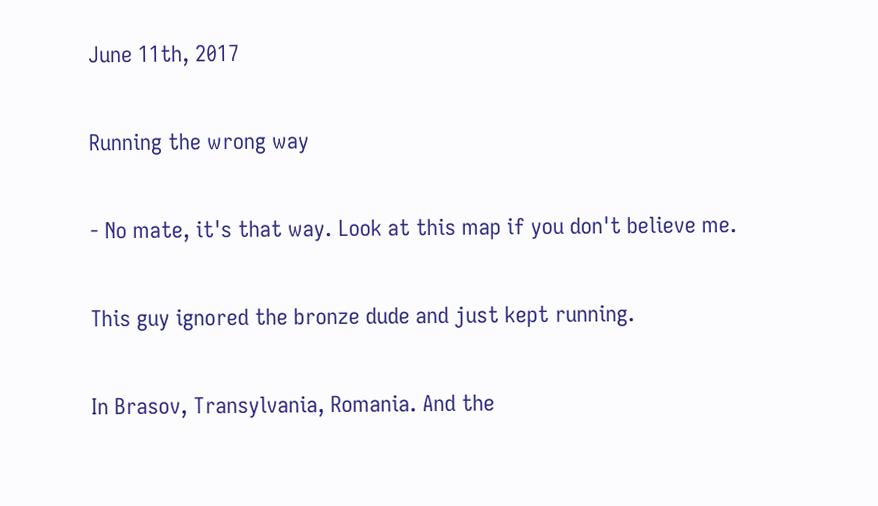June 11th, 2017

Running the wrong way

- No mate, it's that way. Look at this map if you don't believe me.

This guy ignored the bronze dude and just kept running.

In Brasov, Transylvania, Romania. And the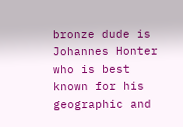bronze dude is Johannes Honter who is best known for his geographic and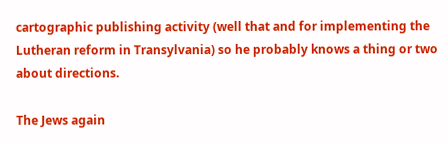cartographic publishing activity (well that and for implementing the Lutheran reform in Transylvania) so he probably knows a thing or two about directions.

The Jews again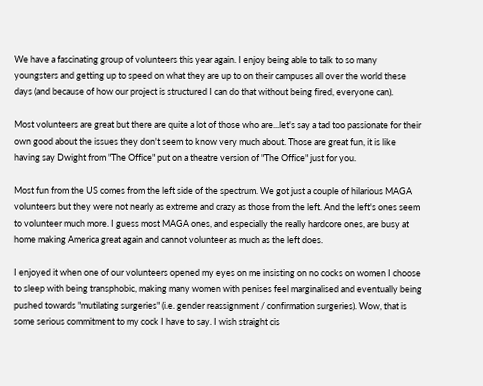We have a fascinating group of volunteers this year again. I enjoy being able to talk to so many youngsters and getting up to speed on what they are up to on their campuses all over the world these days (and because of how our project is structured I can do that without being fired, everyone can).

Most volunteers are great but there are quite a lot of those who are...let's say a tad too passionate for their own good about the issues they don't seem to know very much about. Those are great fun, it is like having say Dwight from "The Office" put on a theatre version of "The Office" just for you.

Most fun from the US comes from the left side of the spectrum. We got just a couple of hilarious MAGA volunteers but they were not nearly as extreme and crazy as those from the left. And the left's ones seem to volunteer much more. I guess most MAGA ones, and especially the really hardcore ones, are busy at home making America great again and cannot volunteer as much as the left does.

I enjoyed it when one of our volunteers opened my eyes on me insisting on no cocks on women I choose to sleep with being transphobic, making many women with penises feel marginalised and eventually being pushed towards "mutilating surgeries" (i.e. gender reassignment / confirmation surgeries). Wow, that is some serious commitment to my cock I have to say. I wish straight cis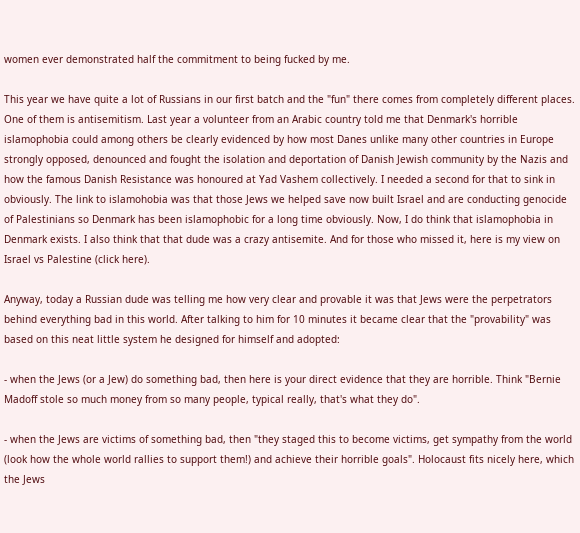women ever demonstrated half the commitment to being fucked by me.

This year we have quite a lot of Russians in our first batch and the "fun" there comes from completely different places. One of them is antisemitism. Last year a volunteer from an Arabic country told me that Denmark's horrible islamophobia could among others be clearly evidenced by how most Danes unlike many other countries in Europe strongly opposed, denounced and fought the isolation and deportation of Danish Jewish community by the Nazis and how the famous Danish Resistance was honoured at Yad Vashem collectively. I needed a second for that to sink in obviously. The link to islamohobia was that those Jews we helped save now built Israel and are conducting genocide of Palestinians so Denmark has been islamophobic for a long time obviously. Now, I do think that islamophobia in Denmark exists. I also think that that dude was a crazy antisemite. And for those who missed it, here is my view on Israel vs Palestine (click here).

Anyway, today a Russian dude was telling me how very clear and provable it was that Jews were the perpetrators behind everything bad in this world. After talking to him for 10 minutes it became clear that the "provability" was based on this neat little system he designed for himself and adopted:

- when the Jews (or a Jew) do something bad, then here is your direct evidence that they are horrible. Think "Bernie Madoff stole so much money from so many people, typical really, that's what they do".

- when the Jews are victims of something bad, then "they staged this to become victims, get sympathy from the world (look how the whole world rallies to support them!) and achieve their horrible goals". Holocaust fits nicely here, which the Jews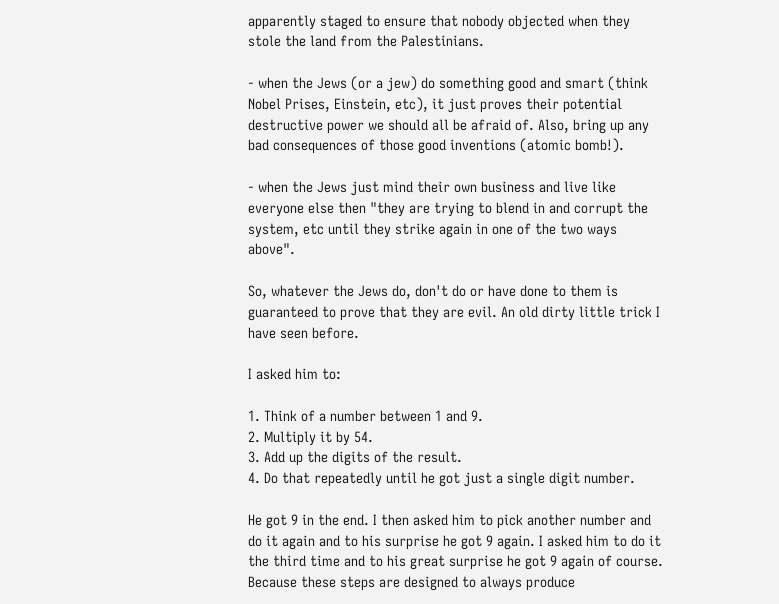apparently staged to ensure that nobody objected when they stole the land from the Palestinians.

- when the Jews (or a jew) do something good and smart (think Nobel Prises, Einstein, etc), it just proves their potential destructive power we should all be afraid of. Also, bring up any bad consequences of those good inventions (atomic bomb!).

- when the Jews just mind their own business and live like everyone else then "they are trying to blend in and corrupt the system, etc until they strike again in one of the two ways above".

So, whatever the Jews do, don't do or have done to them is guaranteed to prove that they are evil. An old dirty little trick I have seen before.

I asked him to:

1. Think of a number between 1 and 9.
2. Multiply it by 54.
3. Add up the digits of the result.
4. Do that repeatedly until he got just a single digit number.

He got 9 in the end. I then asked him to pick another number and do it again and to his surprise he got 9 again. I asked him to do it the third time and to his great surprise he got 9 again of course. Because these steps are designed to always produce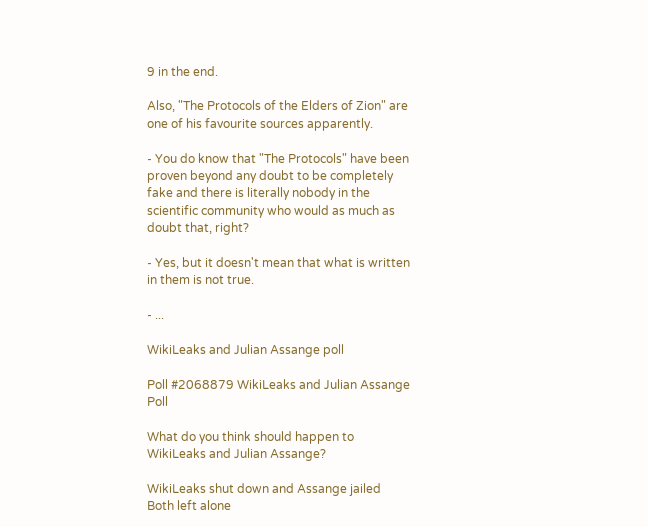9 in the end.

Also, "The Protocols of the Elders of Zion" are one of his favourite sources apparently.

- You do know that "The Protocols" have been proven beyond any doubt to be completely fake and there is literally nobody in the scientific community who would as much as doubt that, right?

- Yes, but it doesn't mean that what is written in them is not true.

- ...

WikiLeaks and Julian Assange poll

Poll #2068879 WikiLeaks and Julian Assange Poll

What do you think should happen to WikiLeaks and Julian Assange?

WikiLeaks shut down and Assange jailed
Both left alone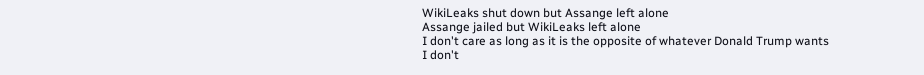WikiLeaks shut down but Assange left alone
Assange jailed but WikiLeaks left alone
I don't care as long as it is the opposite of whatever Donald Trump wants
I don't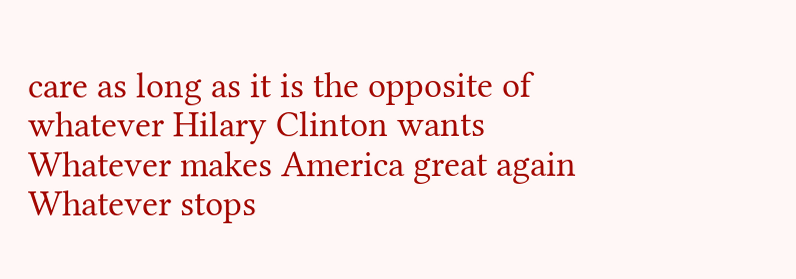care as long as it is the opposite of whatever Hilary Clinton wants
Whatever makes America great again
Whatever stops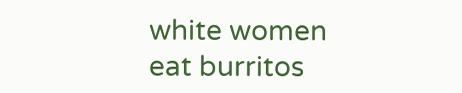white women eat burritos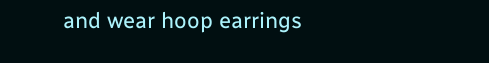and wear hoop earrings